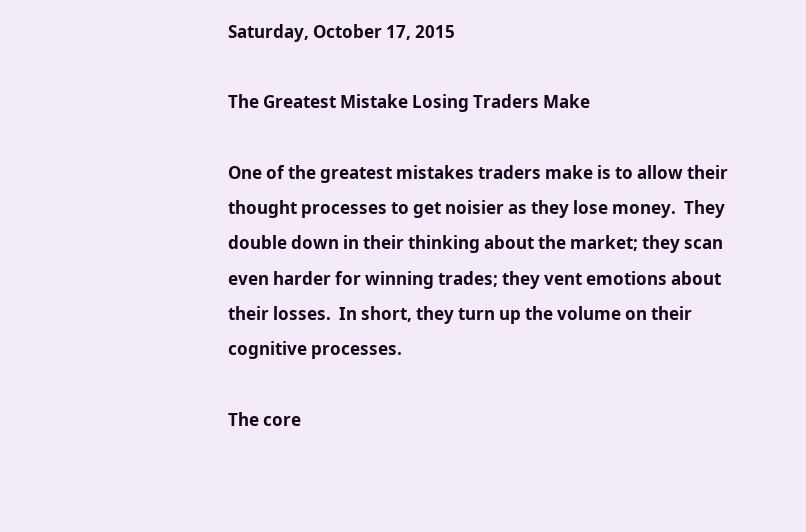Saturday, October 17, 2015

The Greatest Mistake Losing Traders Make

One of the greatest mistakes traders make is to allow their thought processes to get noisier as they lose money.  They double down in their thinking about the market; they scan even harder for winning trades; they vent emotions about their losses.  In short, they turn up the volume on their cognitive processes.

The core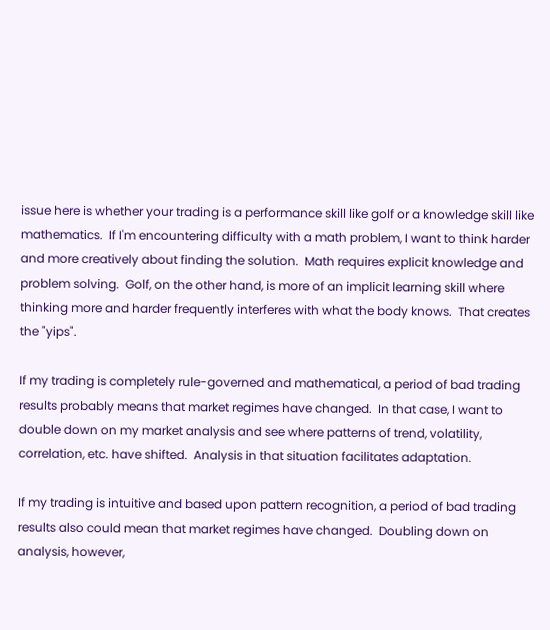issue here is whether your trading is a performance skill like golf or a knowledge skill like mathematics.  If I'm encountering difficulty with a math problem, I want to think harder and more creatively about finding the solution.  Math requires explicit knowledge and problem solving.  Golf, on the other hand, is more of an implicit learning skill where thinking more and harder frequently interferes with what the body knows.  That creates the "yips".

If my trading is completely rule-governed and mathematical, a period of bad trading results probably means that market regimes have changed.  In that case, I want to double down on my market analysis and see where patterns of trend, volatility, correlation, etc. have shifted.  Analysis in that situation facilitates adaptation.

If my trading is intuitive and based upon pattern recognition, a period of bad trading results also could mean that market regimes have changed.  Doubling down on analysis, however,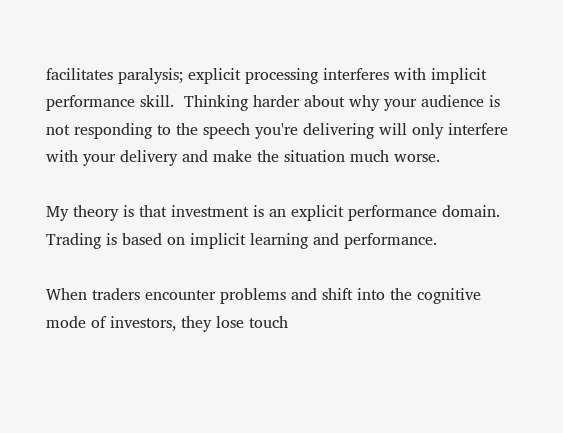facilitates paralysis; explicit processing interferes with implicit performance skill.  Thinking harder about why your audience is not responding to the speech you're delivering will only interfere with your delivery and make the situation much worse.

My theory is that investment is an explicit performance domain.  Trading is based on implicit learning and performance.

When traders encounter problems and shift into the cognitive mode of investors, they lose touch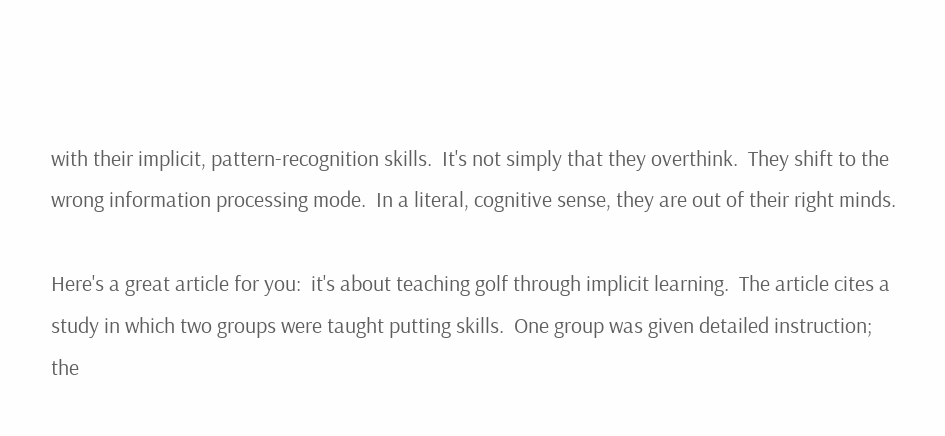with their implicit, pattern-recognition skills.  It's not simply that they overthink.  They shift to the wrong information processing mode.  In a literal, cognitive sense, they are out of their right minds.

Here's a great article for you:  it's about teaching golf through implicit learning.  The article cites a study in which two groups were taught putting skills.  One group was given detailed instruction; the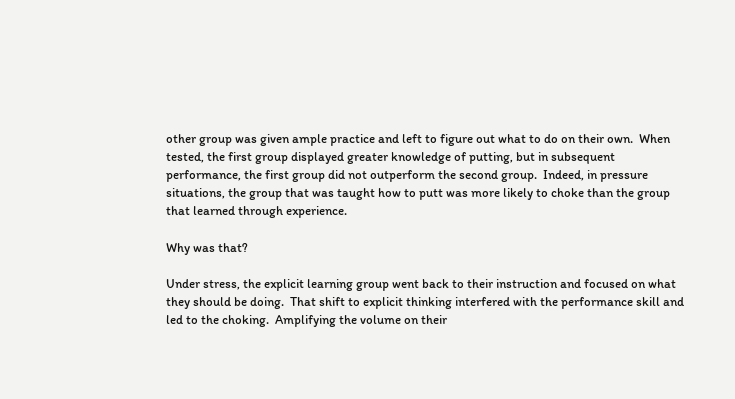other group was given ample practice and left to figure out what to do on their own.  When tested, the first group displayed greater knowledge of putting, but in subsequent performance, the first group did not outperform the second group.  Indeed, in pressure situations, the group that was taught how to putt was more likely to choke than the group that learned through experience.

Why was that?

Under stress, the explicit learning group went back to their instruction and focused on what they should be doing.  That shift to explicit thinking interfered with the performance skill and led to the choking.  Amplifying the volume on their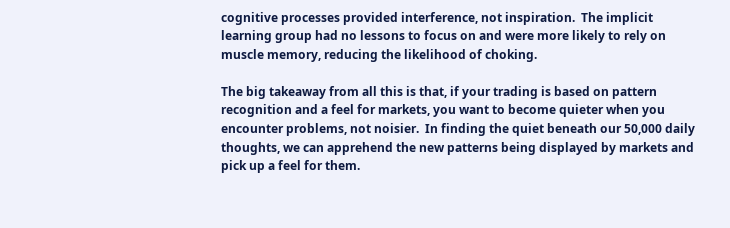cognitive processes provided interference, not inspiration.  The implicit learning group had no lessons to focus on and were more likely to rely on muscle memory, reducing the likelihood of choking.

The big takeaway from all this is that, if your trading is based on pattern recognition and a feel for markets, you want to become quieter when you encounter problems, not noisier.  In finding the quiet beneath our 50,000 daily thoughts, we can apprehend the new patterns being displayed by markets and pick up a feel for them.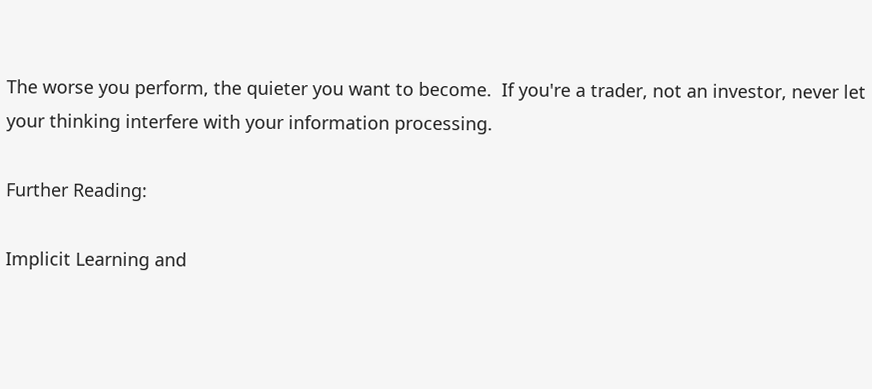The worse you perform, the quieter you want to become.  If you're a trader, not an investor, never let your thinking interfere with your information processing.

Further Reading:

Implicit Learning and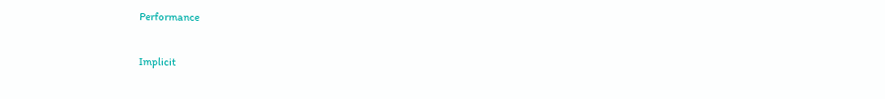Performance

Implicit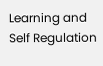Learning and Self Regulation